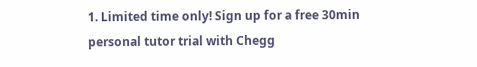1. Limited time only! Sign up for a free 30min personal tutor trial with Chegg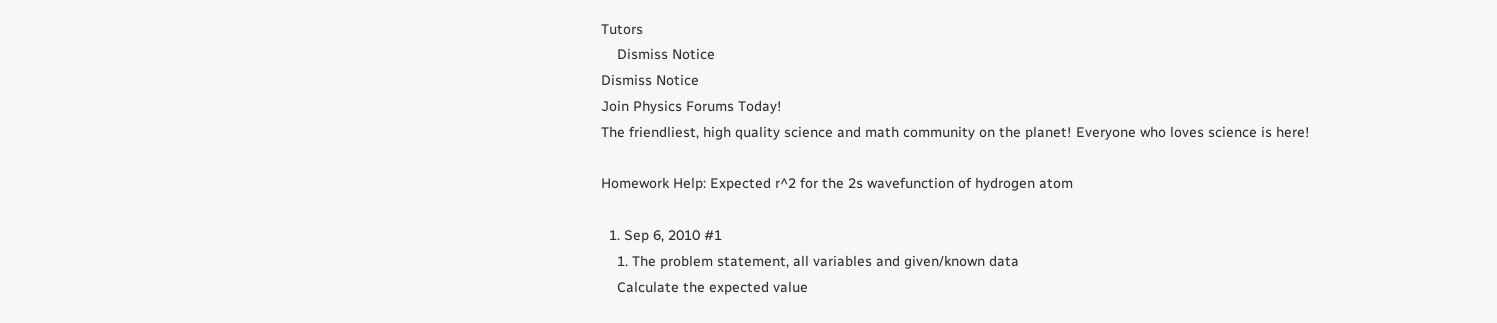Tutors
    Dismiss Notice
Dismiss Notice
Join Physics Forums Today!
The friendliest, high quality science and math community on the planet! Everyone who loves science is here!

Homework Help: Expected r^2 for the 2s wavefunction of hydrogen atom

  1. Sep 6, 2010 #1
    1. The problem statement, all variables and given/known data
    Calculate the expected value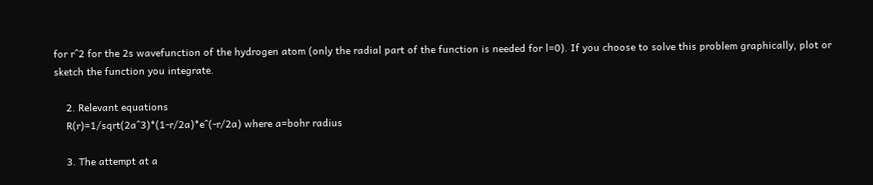for r^2 for the 2s wavefunction of the hydrogen atom (only the radial part of the function is needed for l=0). If you choose to solve this problem graphically, plot or sketch the function you integrate.

    2. Relevant equations
    R(r)=1/sqrt(2a^3)*(1-r/2a)*e^(-r/2a) where a=bohr radius

    3. The attempt at a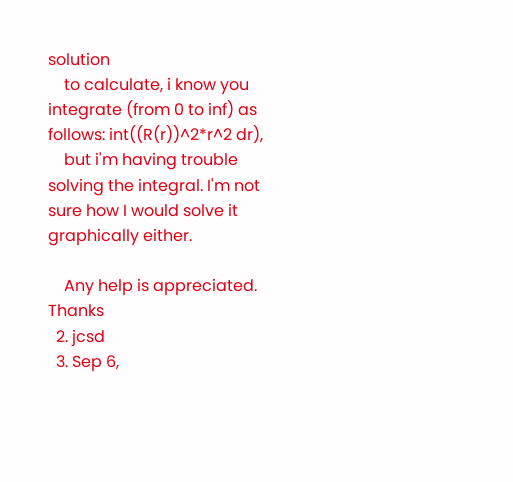solution
    to calculate, i know you integrate (from 0 to inf) as follows: int((R(r))^2*r^2 dr),
    but i'm having trouble solving the integral. I'm not sure how I would solve it graphically either.

    Any help is appreciated. Thanks
  2. jcsd
  3. Sep 6,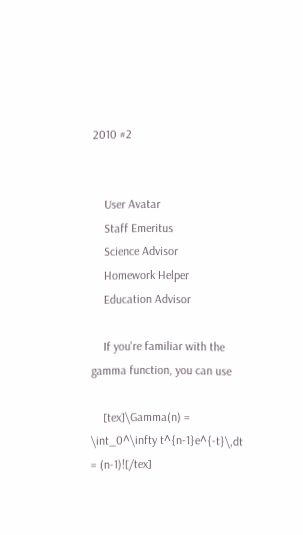2010 #2


    User Avatar
    Staff Emeritus
    Science Advisor
    Homework Helper
    Education Advisor

    If you're familiar with the gamma function, you can use

    [tex]\Gamma(n) = \int_0^\infty t^{n-1}e^{-t}\,dt = (n-1)![/tex]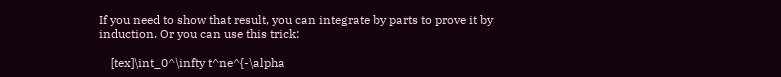If you need to show that result, you can integrate by parts to prove it by induction. Or you can use this trick:

    [tex]\int_0^\infty t^ne^{-\alpha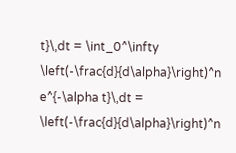t}\,dt = \int_0^\infty \left(-\frac{d}{d\alpha}\right)^n e^{-\alpha t}\,dt = \left(-\frac{d}{d\alpha}\right)^n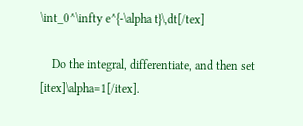\int_0^\infty e^{-\alpha t}\,dt[/tex]

    Do the integral, differentiate, and then set [itex]\alpha=1[/itex].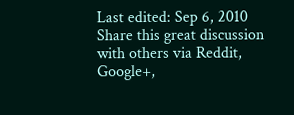Last edited: Sep 6, 2010
Share this great discussion with others via Reddit, Google+,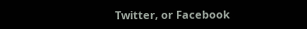Twitter, or Facebook